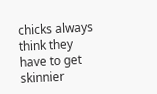chicks always think they have to get skinnier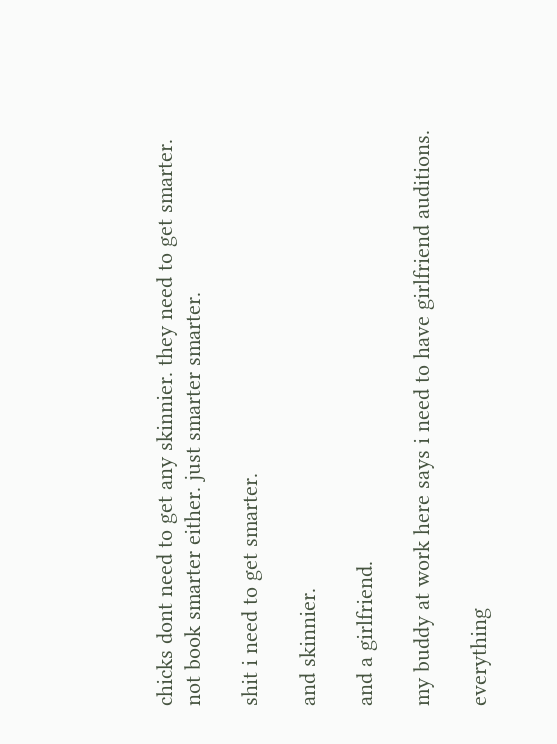chicks dont need to get any skinnier. they need to get smarter. not book smarter either. just smarter smarter.

shit i need to get smarter.

and skinnier.

and a girlfriend.

my buddy at work here says i need to have girlfriend auditions.

everything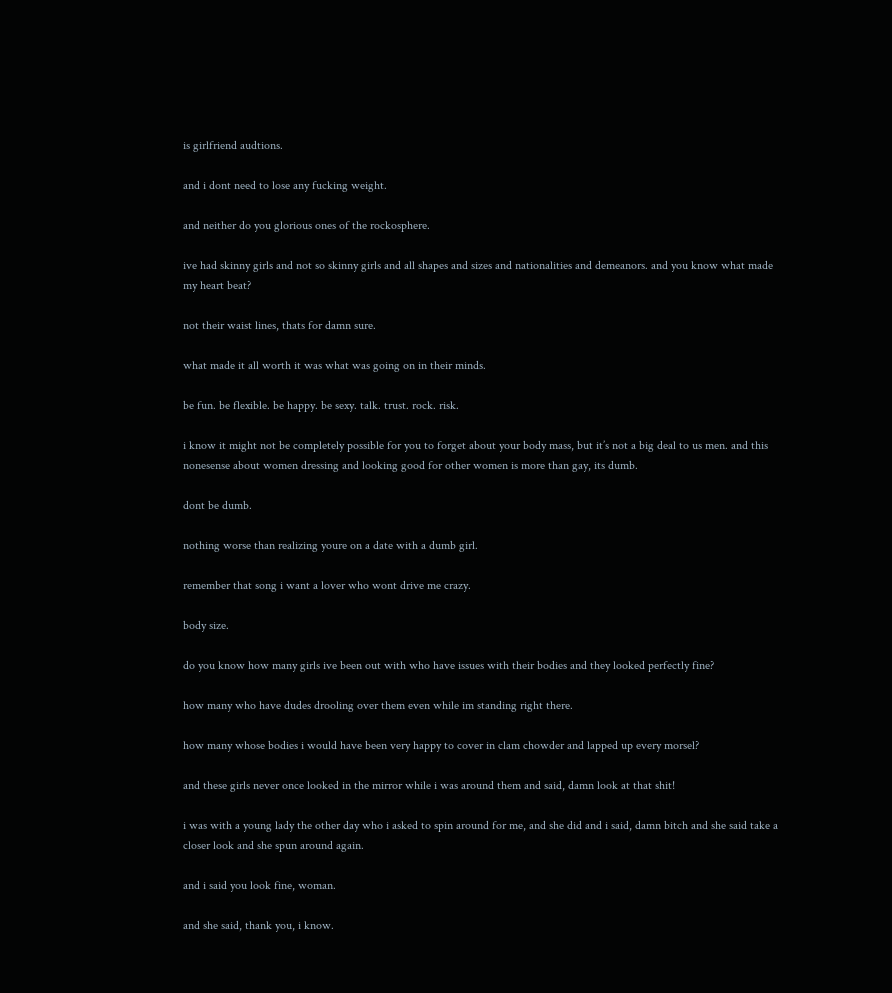is girlfriend audtions.

and i dont need to lose any fucking weight.

and neither do you glorious ones of the rockosphere.

ive had skinny girls and not so skinny girls and all shapes and sizes and nationalities and demeanors. and you know what made my heart beat?

not their waist lines, thats for damn sure.

what made it all worth it was what was going on in their minds.

be fun. be flexible. be happy. be sexy. talk. trust. rock. risk.

i know it might not be completely possible for you to forget about your body mass, but it’s not a big deal to us men. and this nonesense about women dressing and looking good for other women is more than gay, its dumb.

dont be dumb.

nothing worse than realizing youre on a date with a dumb girl.

remember that song i want a lover who wont drive me crazy.

body size.

do you know how many girls ive been out with who have issues with their bodies and they looked perfectly fine?

how many who have dudes drooling over them even while im standing right there.

how many whose bodies i would have been very happy to cover in clam chowder and lapped up every morsel?

and these girls never once looked in the mirror while i was around them and said, damn look at that shit!

i was with a young lady the other day who i asked to spin around for me, and she did and i said, damn bitch and she said take a closer look and she spun around again.

and i said you look fine, woman.

and she said, thank you, i know.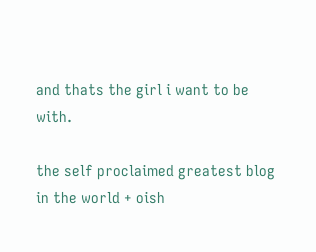and thats the girl i want to be with.

the self proclaimed greatest blog in the world + oish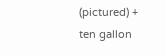(pictured) + ten gallon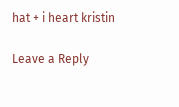hat + i heart kristin

Leave a Reply